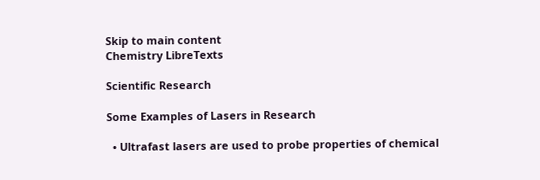Skip to main content
Chemistry LibreTexts

Scientific Research

Some Examples of Lasers in Research

  • Ultrafast lasers are used to probe properties of chemical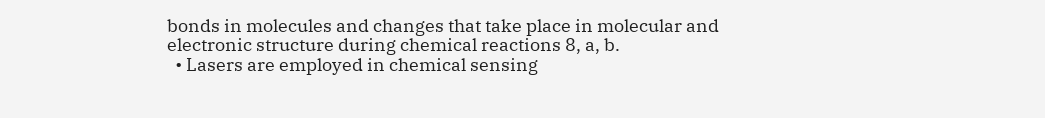bonds in molecules and changes that take place in molecular and electronic structure during chemical reactions 8, a, b.
  • Lasers are employed in chemical sensing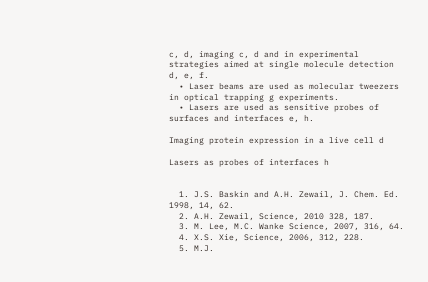c, d, imaging c, d and in experimental strategies aimed at single molecule detection d, e, f.
  • Laser beams are used as molecular tweezers in optical trapping g experiments.
  • Lasers are used as sensitive probes of surfaces and interfaces e, h.

Imaging protein expression in a live cell d

Lasers as probes of interfaces h


  1. J.S. Baskin and A.H. Zewail, J. Chem. Ed. 1998, 14, 62.
  2. A.H. Zewail, Science, 2010 328, 187.
  3. M. Lee, M.C. Wanke Science, 2007, 316, 64.
  4. X.S. Xie, Science, 2006, 312, 228.
  5. M.J.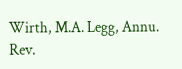Wirth, M.A. Legg, Annu. Rev.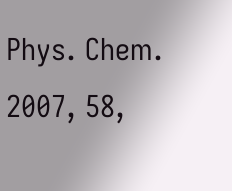Phys. Chem. 2007, 58,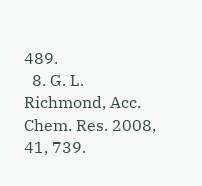489.
  8. G. L. Richmond, Acc. Chem. Res. 2008, 41, 739.